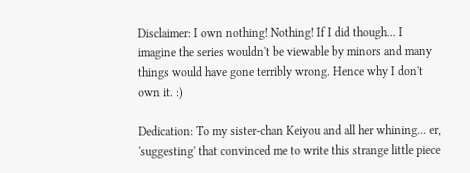Disclaimer: I own nothing! Nothing! If I did though... I imagine the series wouldn't be viewable by minors and many things would have gone terribly wrong. Hence why I don't own it. :)

Dedication: To my sister-chan Keiyou and all her whining... er, 'suggesting' that convinced me to write this strange little piece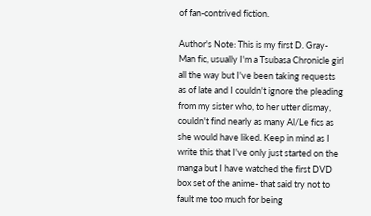of fan-contrived fiction.

Author's Note: This is my first D. Gray-Man fic, usually I'm a Tsubasa Chronicle girl all the way but I've been taking requests as of late and I couldn't ignore the pleading from my sister who, to her utter dismay, couldn't find nearly as many Al/Le fics as she would have liked. Keep in mind as I write this that I've only just started on the manga but I have watched the first DVD box set of the anime- that said try not to fault me too much for being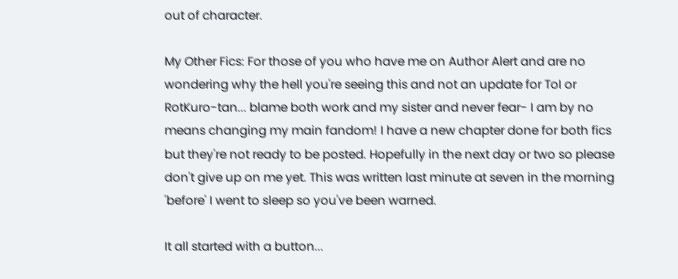out of character.

My Other Fics: For those of you who have me on Author Alert and are no wondering why the hell you're seeing this and not an update for ToI or RotKuro-tan... blame both work and my sister and never fear- I am by no means changing my main fandom! I have a new chapter done for both fics but they're not ready to be posted. Hopefully in the next day or two so please don't give up on me yet. This was written last minute at seven in the morning 'before' I went to sleep so you've been warned.

It all started with a button...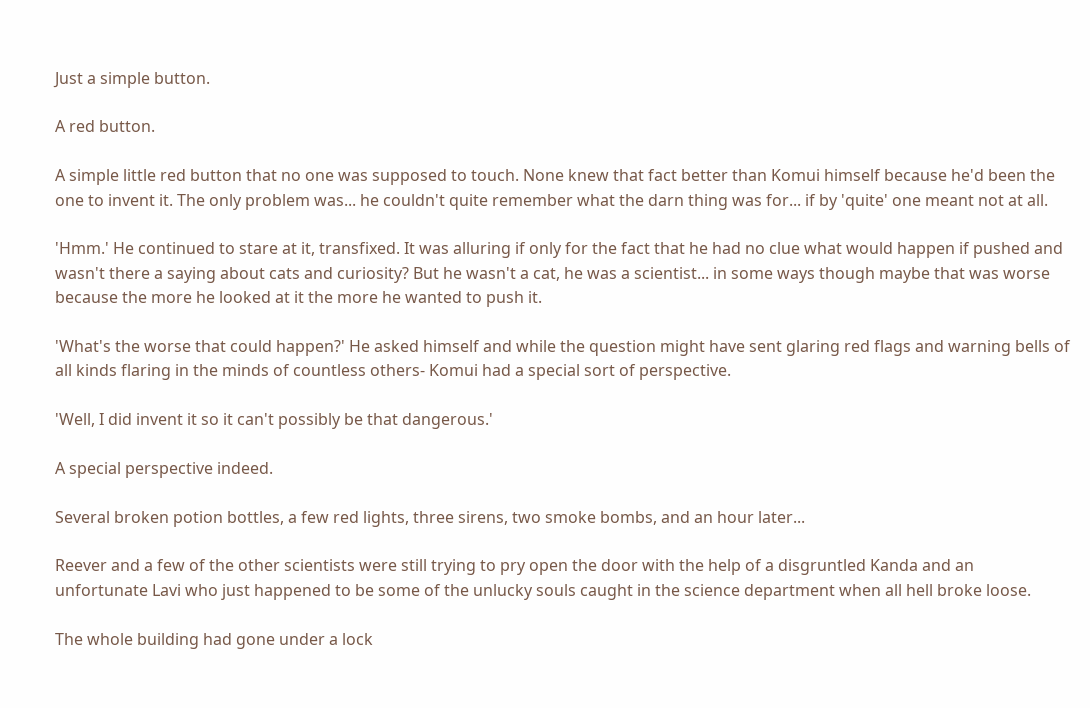Just a simple button.

A red button.

A simple little red button that no one was supposed to touch. None knew that fact better than Komui himself because he'd been the one to invent it. The only problem was... he couldn't quite remember what the darn thing was for... if by 'quite' one meant not at all.

'Hmm.' He continued to stare at it, transfixed. It was alluring if only for the fact that he had no clue what would happen if pushed and wasn't there a saying about cats and curiosity? But he wasn't a cat, he was a scientist... in some ways though maybe that was worse because the more he looked at it the more he wanted to push it.

'What's the worse that could happen?' He asked himself and while the question might have sent glaring red flags and warning bells of all kinds flaring in the minds of countless others- Komui had a special sort of perspective.

'Well, I did invent it so it can't possibly be that dangerous.'

A special perspective indeed.

Several broken potion bottles, a few red lights, three sirens, two smoke bombs, and an hour later...

Reever and a few of the other scientists were still trying to pry open the door with the help of a disgruntled Kanda and an unfortunate Lavi who just happened to be some of the unlucky souls caught in the science department when all hell broke loose.

The whole building had gone under a lock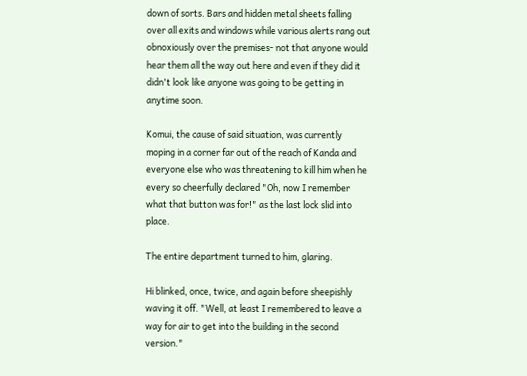down of sorts. Bars and hidden metal sheets falling over all exits and windows while various alerts rang out obnoxiously over the premises- not that anyone would hear them all the way out here and even if they did it didn't look like anyone was going to be getting in anytime soon.

Komui, the cause of said situation, was currently moping in a corner far out of the reach of Kanda and everyone else who was threatening to kill him when he every so cheerfully declared "Oh, now I remember what that button was for!" as the last lock slid into place.

The entire department turned to him, glaring.

Hi blinked, once, twice, and again before sheepishly waving it off. "Well, at least I remembered to leave a way for air to get into the building in the second version."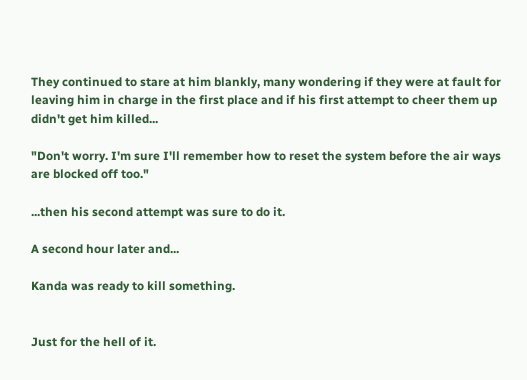They continued to stare at him blankly, many wondering if they were at fault for leaving him in charge in the first place and if his first attempt to cheer them up didn't get him killed...

"Don't worry. I'm sure I'll remember how to reset the system before the air ways are blocked off too."

...then his second attempt was sure to do it.

A second hour later and...

Kanda was ready to kill something.


Just for the hell of it.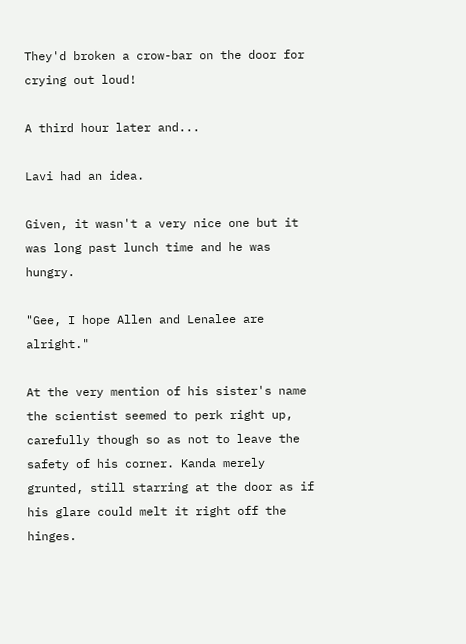They'd broken a crow-bar on the door for crying out loud!

A third hour later and...

Lavi had an idea.

Given, it wasn't a very nice one but it was long past lunch time and he was hungry.

"Gee, I hope Allen and Lenalee are alright."

At the very mention of his sister's name the scientist seemed to perk right up, carefully though so as not to leave the safety of his corner. Kanda merely grunted, still starring at the door as if his glare could melt it right off the hinges.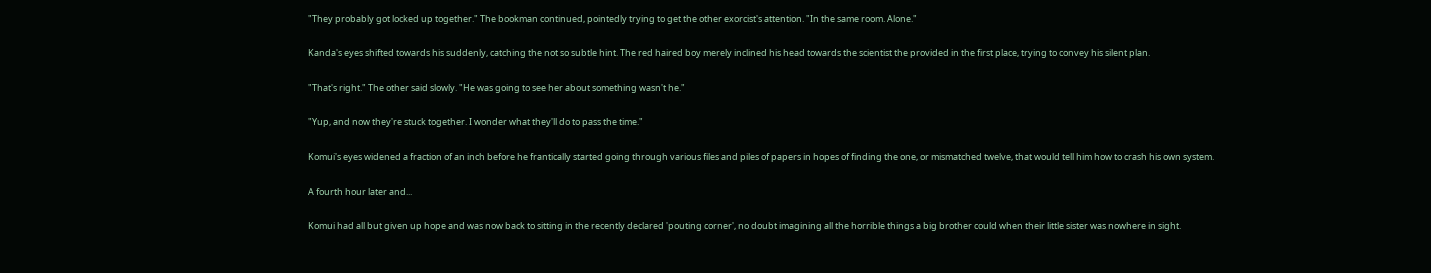"They probably got locked up together." The bookman continued, pointedly trying to get the other exorcist's attention. "In the same room. Alone."

Kanda's eyes shifted towards his suddenly, catching the not so subtle hint. The red haired boy merely inclined his head towards the scientist the provided in the first place, trying to convey his silent plan.

"That's right." The other said slowly. "He was going to see her about something wasn't he."

"Yup, and now they're stuck together. I wonder what they'll do to pass the time."

Komui's eyes widened a fraction of an inch before he frantically started going through various files and piles of papers in hopes of finding the one, or mismatched twelve, that would tell him how to crash his own system.

A fourth hour later and...

Komui had all but given up hope and was now back to sitting in the recently declared 'pouting corner', no doubt imagining all the horrible things a big brother could when their little sister was nowhere in sight.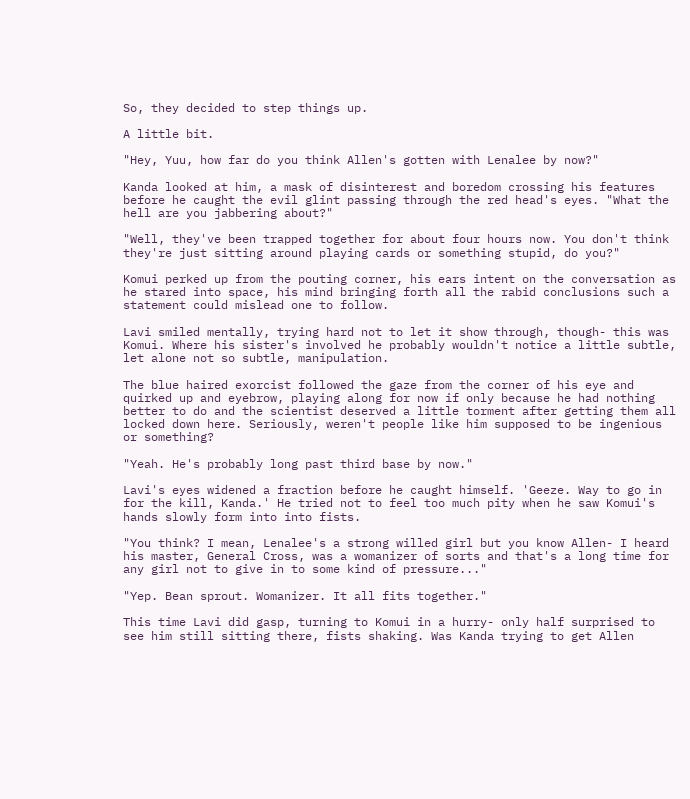So, they decided to step things up.

A little bit.

"Hey, Yuu, how far do you think Allen's gotten with Lenalee by now?"

Kanda looked at him, a mask of disinterest and boredom crossing his features before he caught the evil glint passing through the red head's eyes. "What the hell are you jabbering about?"

"Well, they've been trapped together for about four hours now. You don't think they're just sitting around playing cards or something stupid, do you?"

Komui perked up from the pouting corner, his ears intent on the conversation as he stared into space, his mind bringing forth all the rabid conclusions such a statement could mislead one to follow.

Lavi smiled mentally, trying hard not to let it show through, though- this was Komui. Where his sister's involved he probably wouldn't notice a little subtle, let alone not so subtle, manipulation.

The blue haired exorcist followed the gaze from the corner of his eye and quirked up and eyebrow, playing along for now if only because he had nothing better to do and the scientist deserved a little torment after getting them all locked down here. Seriously, weren't people like him supposed to be ingenious or something?

"Yeah. He's probably long past third base by now."

Lavi's eyes widened a fraction before he caught himself. 'Geeze. Way to go in for the kill, Kanda.' He tried not to feel too much pity when he saw Komui's hands slowly form into into fists.

"You think? I mean, Lenalee's a strong willed girl but you know Allen- I heard his master, General Cross, was a womanizer of sorts and that's a long time for any girl not to give in to some kind of pressure..."

"Yep. Bean sprout. Womanizer. It all fits together."

This time Lavi did gasp, turning to Komui in a hurry- only half surprised to see him still sitting there, fists shaking. Was Kanda trying to get Allen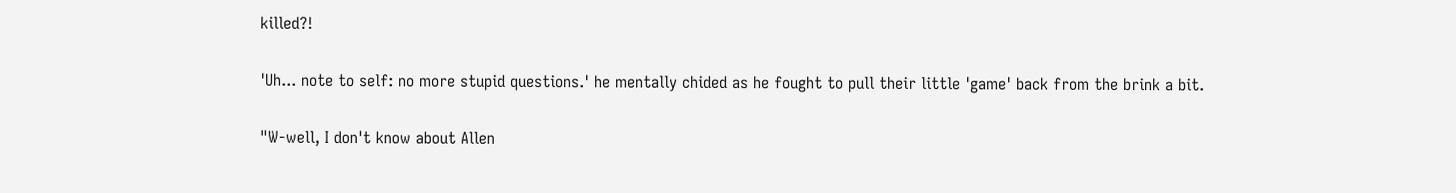killed?!

'Uh... note to self: no more stupid questions.' he mentally chided as he fought to pull their little 'game' back from the brink a bit.

"W-well, I don't know about Allen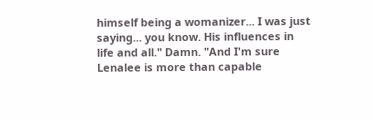himself being a womanizer... I was just saying... you know. His influences in life and all." Damn. "And I'm sure Lenalee is more than capable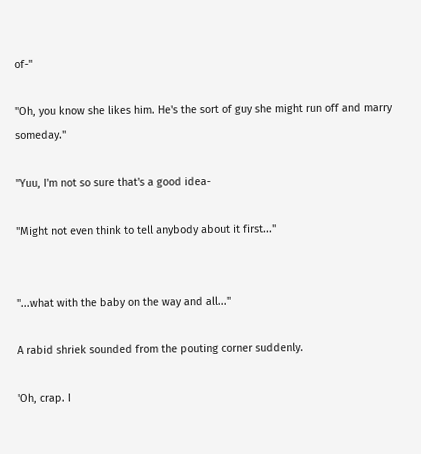of-"

"Oh, you know she likes him. He's the sort of guy she might run off and marry someday."

"Yuu, I'm not so sure that's a good idea-

"Might not even think to tell anybody about it first..."


"...what with the baby on the way and all..."

A rabid shriek sounded from the pouting corner suddenly.

'Oh, crap. I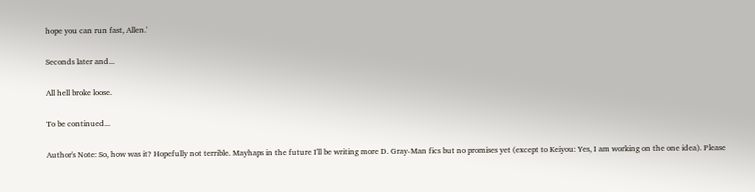hope you can run fast, Allen.'

Seconds later and...

All hell broke loose.

To be continued...

Author's Note: So, how was it? Hopefully not terrible. Mayhaps in the future I'll be writing more D. Gray-Man fics but no promises yet (except to Keiyou: Yes, I am working on the one idea). Please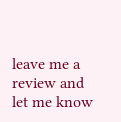leave me a review and let me know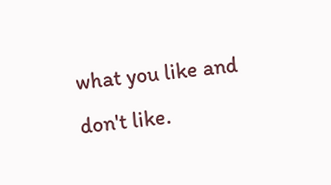what you like and don't like.